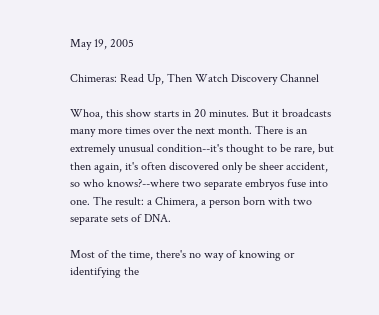May 19, 2005

Chimeras: Read Up, Then Watch Discovery Channel

Whoa, this show starts in 20 minutes. But it broadcasts many more times over the next month. There is an extremely unusual condition--it's thought to be rare, but then again, it's often discovered only be sheer accident, so who knows?--where two separate embryos fuse into one. The result: a Chimera, a person born with two separate sets of DNA.

Most of the time, there's no way of knowing or identifying the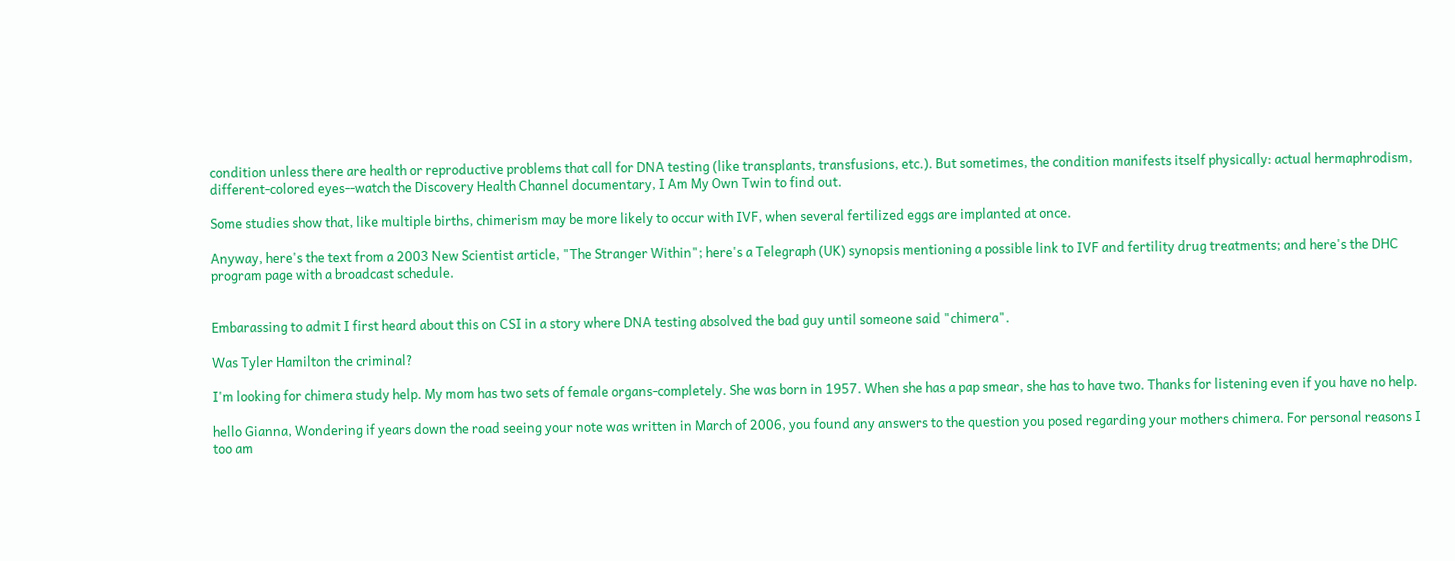condition unless there are health or reproductive problems that call for DNA testing (like transplants, transfusions, etc.). But sometimes, the condition manifests itself physically: actual hermaphrodism, different-colored eyes--watch the Discovery Health Channel documentary, I Am My Own Twin to find out.

Some studies show that, like multiple births, chimerism may be more likely to occur with IVF, when several fertilized eggs are implanted at once.

Anyway, here's the text from a 2003 New Scientist article, "The Stranger Within"; here's a Telegraph (UK) synopsis mentioning a possible link to IVF and fertility drug treatments; and here's the DHC program page with a broadcast schedule.


Embarassing to admit I first heard about this on CSI in a story where DNA testing absolved the bad guy until someone said "chimera".

Was Tyler Hamilton the criminal?

I'm looking for chimera study help. My mom has two sets of female organs-completely. She was born in 1957. When she has a pap smear, she has to have two. Thanks for listening even if you have no help.

hello Gianna, Wondering if years down the road seeing your note was written in March of 2006, you found any answers to the question you posed regarding your mothers chimera. For personal reasons I too am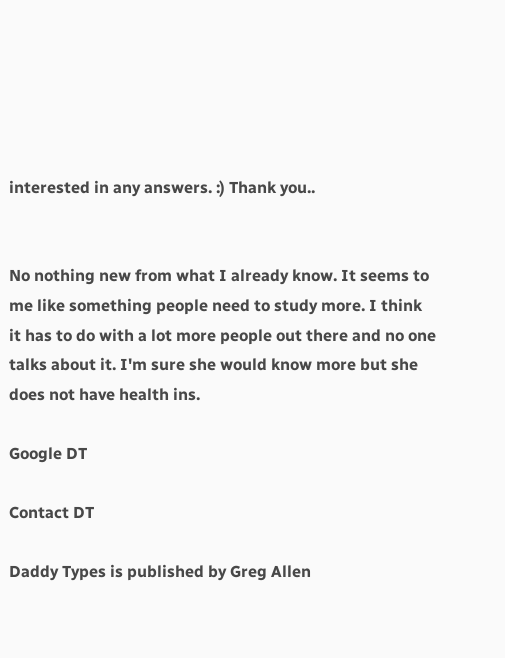interested in any answers. :) Thank you..


No nothing new from what I already know. It seems to me like something people need to study more. I think it has to do with a lot more people out there and no one talks about it. I'm sure she would know more but she does not have health ins.

Google DT

Contact DT

Daddy Types is published by Greg Allen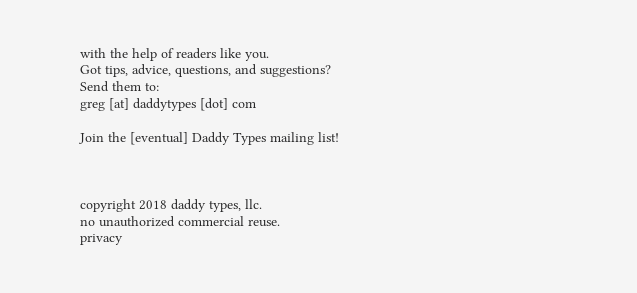with the help of readers like you.
Got tips, advice, questions, and suggestions? Send them to:
greg [at] daddytypes [dot] com

Join the [eventual] Daddy Types mailing list!



copyright 2018 daddy types, llc.
no unauthorized commercial reuse.
privacy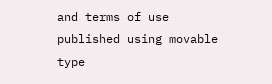and terms of use
published using movable type